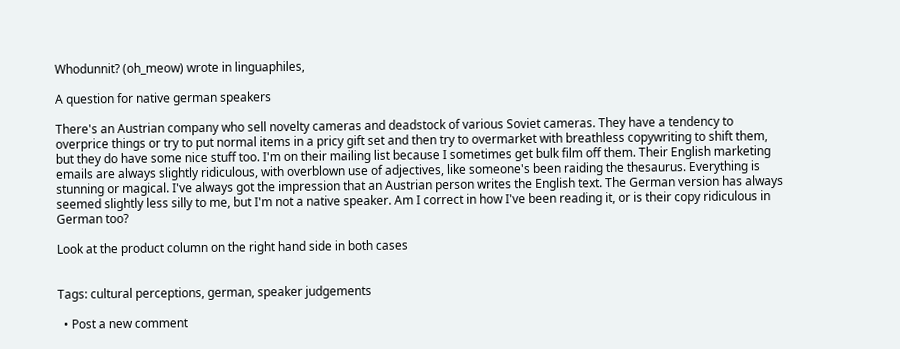Whodunnit? (oh_meow) wrote in linguaphiles,

A question for native german speakers

There's an Austrian company who sell novelty cameras and deadstock of various Soviet cameras. They have a tendency to overprice things or try to put normal items in a pricy gift set and then try to overmarket with breathless copywriting to shift them, but they do have some nice stuff too. I'm on their mailing list because I sometimes get bulk film off them. Their English marketing emails are always slightly ridiculous, with overblown use of adjectives, like someone's been raiding the thesaurus. Everything is stunning or magical. I've always got the impression that an Austrian person writes the English text. The German version has always seemed slightly less silly to me, but I'm not a native speaker. Am I correct in how I've been reading it, or is their copy ridiculous in German too?

Look at the product column on the right hand side in both cases


Tags: cultural perceptions, german, speaker judgements

  • Post a new comment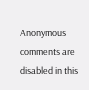Anonymous comments are disabled in this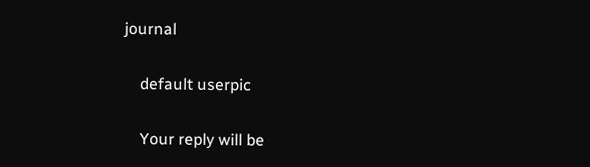journal

    default userpic

    Your reply will be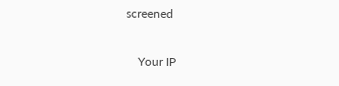screened

    Your IP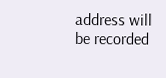address will be recorded